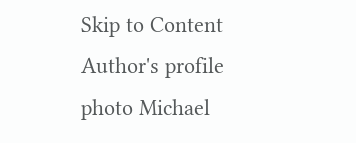Skip to Content
Author's profile photo Michael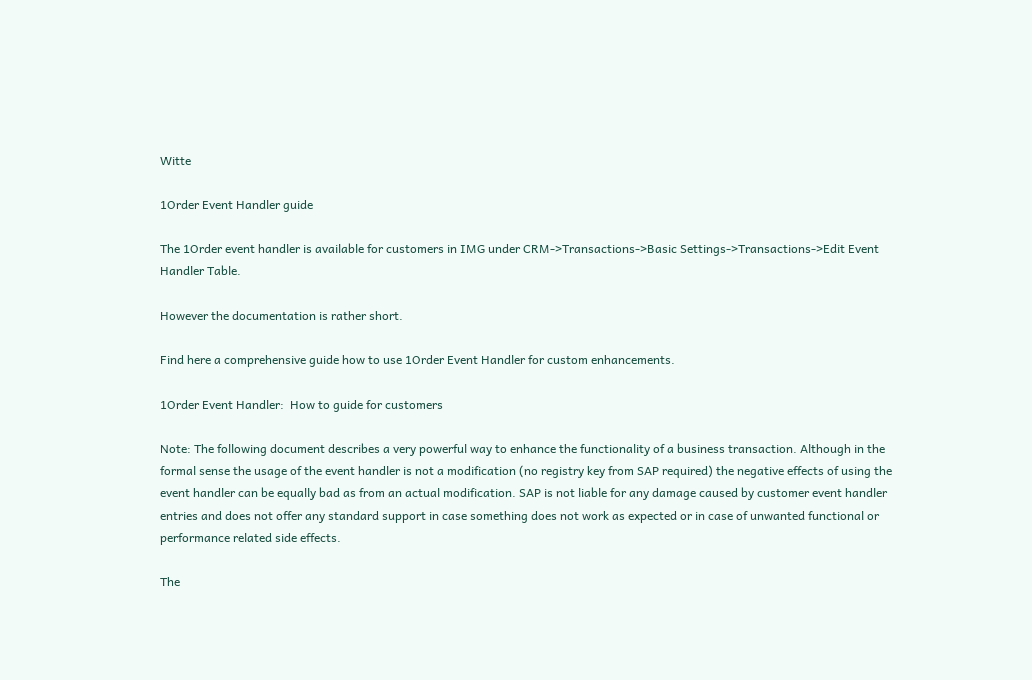Witte

1Order Event Handler guide

The 1Order event handler is available for customers in IMG under CRM->Transactions->Basic Settings->Transactions->Edit Event Handler Table.

However the documentation is rather short.

Find here a comprehensive guide how to use 1Order Event Handler for custom enhancements.

1Order Event Handler:  How to guide for customers

Note: The following document describes a very powerful way to enhance the functionality of a business transaction. Although in the formal sense the usage of the event handler is not a modification (no registry key from SAP required) the negative effects of using the event handler can be equally bad as from an actual modification. SAP is not liable for any damage caused by customer event handler entries and does not offer any standard support in case something does not work as expected or in case of unwanted functional or performance related side effects.

The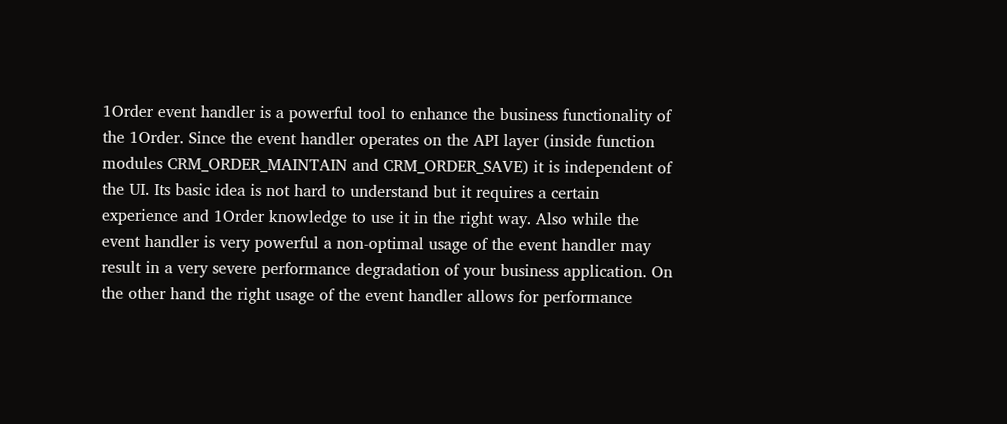1Order event handler is a powerful tool to enhance the business functionality of the 1Order. Since the event handler operates on the API layer (inside function modules CRM_ORDER_MAINTAIN and CRM_ORDER_SAVE) it is independent of the UI. Its basic idea is not hard to understand but it requires a certain experience and 1Order knowledge to use it in the right way. Also while the event handler is very powerful a non-optimal usage of the event handler may result in a very severe performance degradation of your business application. On the other hand the right usage of the event handler allows for performance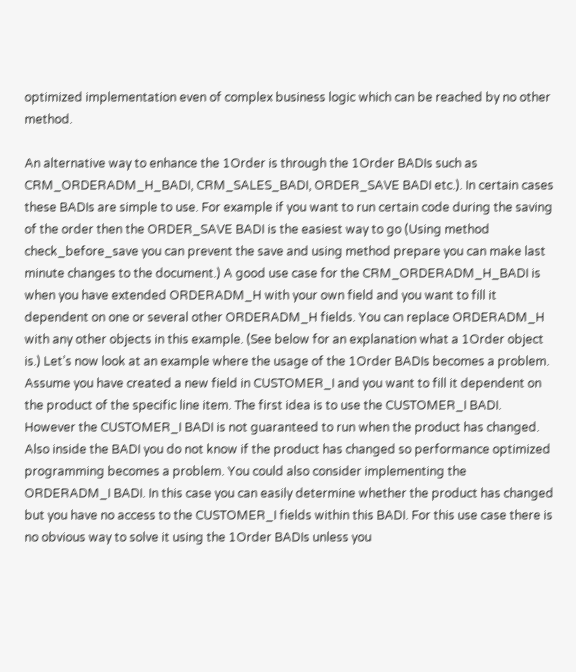optimized implementation even of complex business logic which can be reached by no other method.

An alternative way to enhance the 1Order is through the 1Order BADIs such as CRM_ORDERADM_H_BADI, CRM_SALES_BADI, ORDER_SAVE BADI etc.). In certain cases these BADIs are simple to use. For example if you want to run certain code during the saving of the order then the ORDER_SAVE BADI is the easiest way to go (Using method check_before_save you can prevent the save and using method prepare you can make last minute changes to the document.) A good use case for the CRM_ORDERADM_H_BADI is when you have extended ORDERADM_H with your own field and you want to fill it dependent on one or several other ORDERADM_H fields. You can replace ORDERADM_H with any other objects in this example. (See below for an explanation what a 1Order object is.) Let’s now look at an example where the usage of the 1Order BADIs becomes a problem. Assume you have created a new field in CUSTOMER_I and you want to fill it dependent on the product of the specific line item. The first idea is to use the CUSTOMER_I BADI. However the CUSTOMER_I BADI is not guaranteed to run when the product has changed. Also inside the BADI you do not know if the product has changed so performance optimized programming becomes a problem. You could also consider implementing the ORDERADM_I BADI. In this case you can easily determine whether the product has changed but you have no access to the CUSTOMER_I fields within this BADI. For this use case there is no obvious way to solve it using the 1Order BADIs unless you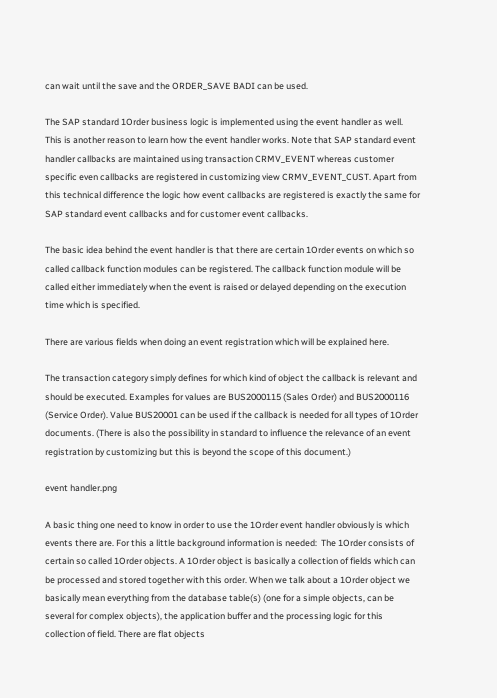can wait until the save and the ORDER_SAVE BADI can be used.

The SAP standard 1Order business logic is implemented using the event handler as well. This is another reason to learn how the event handler works. Note that SAP standard event handler callbacks are maintained using transaction CRMV_EVENT whereas customer specific even callbacks are registered in customizing view CRMV_EVENT_CUST. Apart from this technical difference the logic how event callbacks are registered is exactly the same for SAP standard event callbacks and for customer event callbacks.

The basic idea behind the event handler is that there are certain 1Order events on which so called callback function modules can be registered. The callback function module will be called either immediately when the event is raised or delayed depending on the execution time which is specified.

There are various fields when doing an event registration which will be explained here.

The transaction category simply defines for which kind of object the callback is relevant and should be executed. Examples for values are BUS2000115 (Sales Order) and BUS2000116 (Service Order). Value BUS20001 can be used if the callback is needed for all types of 1Order documents. (There is also the possibility in standard to influence the relevance of an event registration by customizing but this is beyond the scope of this document.)

event handler.png

A basic thing one need to know in order to use the 1Order event handler obviously is which events there are. For this a little background information is needed:  The 1Order consists of certain so called 1Order objects. A 1Order object is basically a collection of fields which can be processed and stored together with this order. When we talk about a 1Order object we basically mean everything from the database table(s) (one for a simple objects, can be several for complex objects), the application buffer and the processing logic for this collection of field. There are flat objects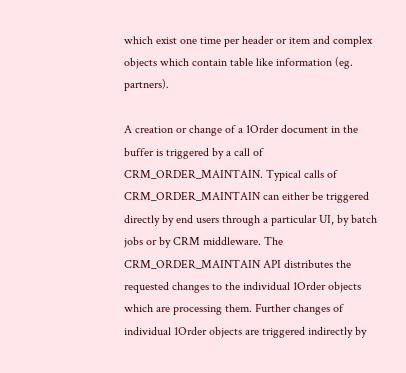which exist one time per header or item and complex objects which contain table like information (eg. partners).

A creation or change of a 1Order document in the buffer is triggered by a call of CRM_ORDER_MAINTAIN. Typical calls of CRM_ORDER_MAINTAIN can either be triggered directly by end users through a particular UI, by batch jobs or by CRM middleware. The CRM_ORDER_MAINTAIN API distributes the requested changes to the individual 1Order objects which are processing them. Further changes of individual 1Order objects are triggered indirectly by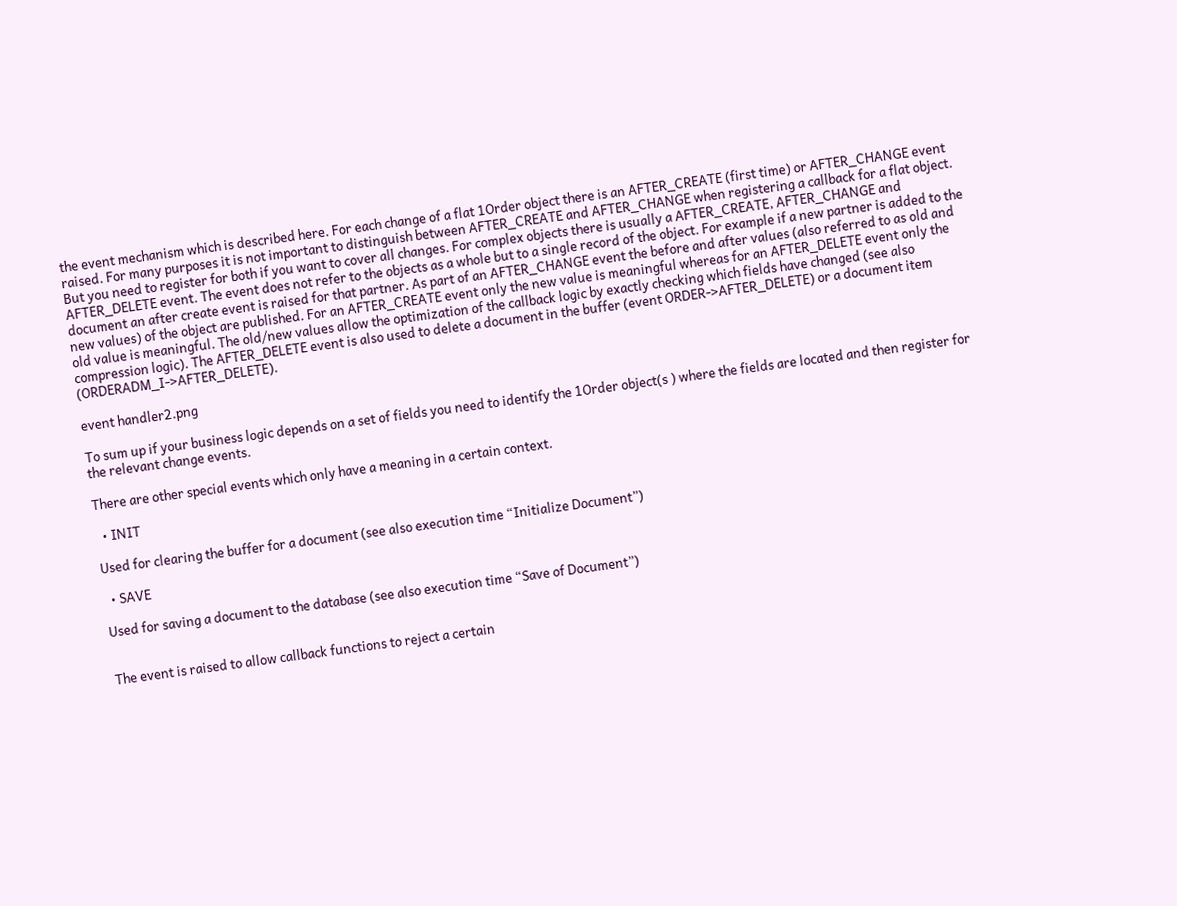the event mechanism which is described here. For each change of a flat 1Order object there is an AFTER_CREATE (first time) or AFTER_CHANGE event raised. For many purposes it is not important to distinguish between AFTER_CREATE and AFTER_CHANGE when registering a callback for a flat object. But you need to register for both if you want to cover all changes. For complex objects there is usually a AFTER_CREATE, AFTER_CHANGE and AFTER_DELETE event. The event does not refer to the objects as a whole but to a single record of the object. For example if a new partner is added to the document an after create event is raised for that partner. As part of an AFTER_CHANGE event the before and after values (also referred to as old and new values) of the object are published. For an AFTER_CREATE event only the new value is meaningful whereas for an AFTER_DELETE event only the old value is meaningful. The old/new values allow the optimization of the callback logic by exactly checking which fields have changed (see also compression logic). The AFTER_DELETE event is also used to delete a document in the buffer (event ORDER->AFTER_DELETE) or a document item (ORDERADM_I->AFTER_DELETE).

event handler2.png

To sum up if your business logic depends on a set of fields you need to identify the 1Order object(s ) where the fields are located and then register for the relevant change events.

There are other special events which only have a meaning in a certain context.

  • INIT

Used for clearing the buffer for a document (see also execution time “Initialize Document”)

  • SAVE

Used for saving a document to the database (see also execution time “Save of Document”)


The event is raised to allow callback functions to reject a certain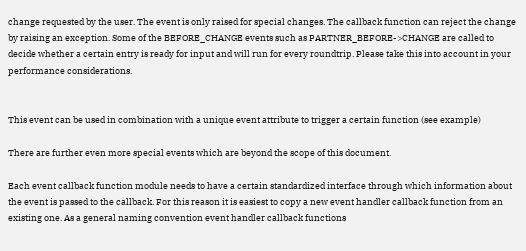change requested by the user. The event is only raised for special changes. The callback function can reject the change by raising an exception. Some of the BEFORE_CHANGE events such as PARTNER_BEFORE->CHANGE are called to decide whether a certain entry is ready for input and will run for every roundtrip. Please take this into account in your performance considerations.


This event can be used in combination with a unique event attribute to trigger a certain function (see example)

There are further even more special events which are beyond the scope of this document.

Each event callback function module needs to have a certain standardized interface through which information about the event is passed to the callback. For this reason it is easiest to copy a new event handler callback function from an existing one. As a general naming convention event handler callback functions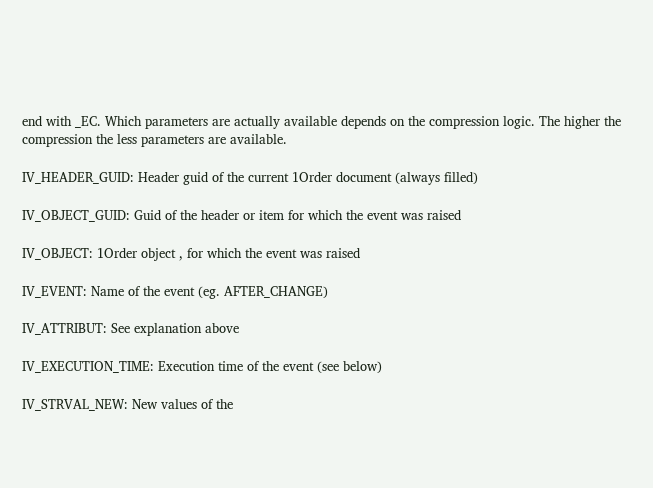end with _EC. Which parameters are actually available depends on the compression logic. The higher the compression the less parameters are available.

IV_HEADER_GUID: Header guid of the current 1Order document (always filled)

IV_OBJECT_GUID: Guid of the header or item for which the event was raised

IV_OBJECT: 1Order object , for which the event was raised

IV_EVENT: Name of the event (eg. AFTER_CHANGE)

IV_ATTRIBUT: See explanation above

IV_EXECUTION_TIME: Execution time of the event (see below)

IV_STRVAL_NEW: New values of the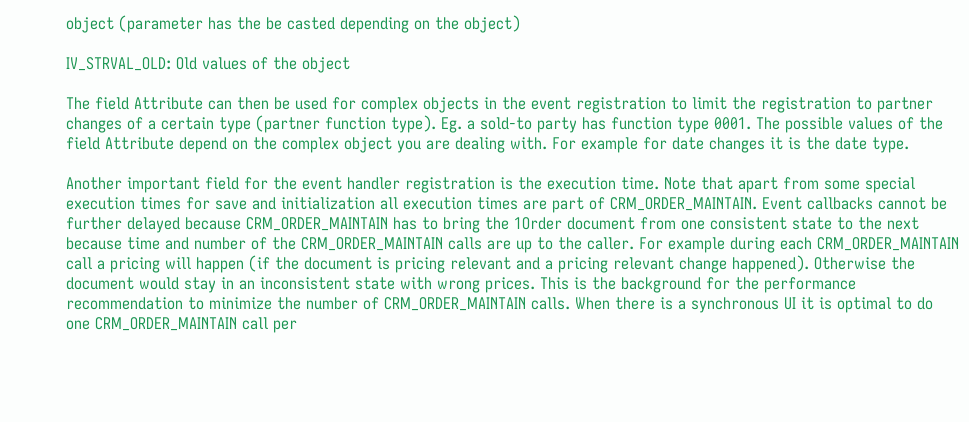object (parameter has the be casted depending on the object)

IV_STRVAL_OLD: Old values of the object

The field Attribute can then be used for complex objects in the event registration to limit the registration to partner changes of a certain type (partner function type). Eg. a sold-to party has function type 0001. The possible values of the field Attribute depend on the complex object you are dealing with. For example for date changes it is the date type.

Another important field for the event handler registration is the execution time. Note that apart from some special execution times for save and initialization all execution times are part of CRM_ORDER_MAINTAIN. Event callbacks cannot be further delayed because CRM_ORDER_MAINTAIN has to bring the 1Order document from one consistent state to the next because time and number of the CRM_ORDER_MAINTAIN calls are up to the caller. For example during each CRM_ORDER_MAINTAIN call a pricing will happen (if the document is pricing relevant and a pricing relevant change happened). Otherwise the document would stay in an inconsistent state with wrong prices. This is the background for the performance recommendation to minimize the number of CRM_ORDER_MAINTAIN calls. When there is a synchronous UI it is optimal to do one CRM_ORDER_MAINTAIN call per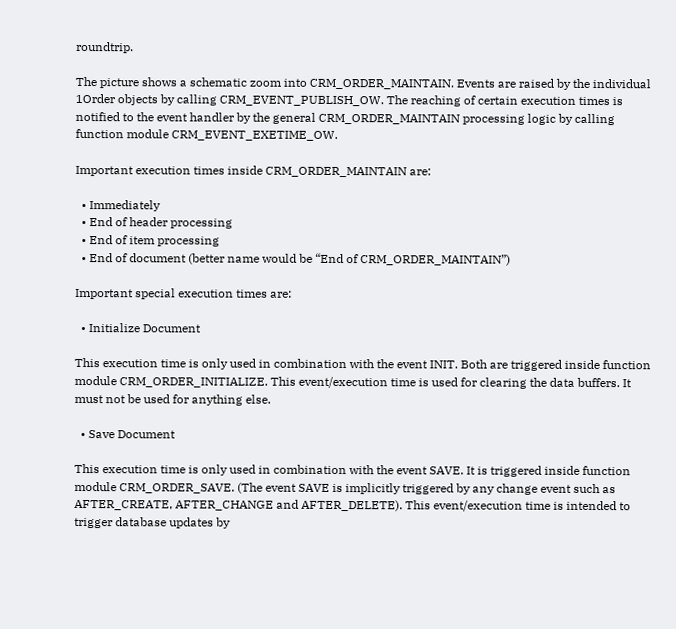roundtrip.

The picture shows a schematic zoom into CRM_ORDER_MAINTAIN. Events are raised by the individual 1Order objects by calling CRM_EVENT_PUBLISH_OW. The reaching of certain execution times is notified to the event handler by the general CRM_ORDER_MAINTAIN processing logic by calling function module CRM_EVENT_EXETIME_OW.

Important execution times inside CRM_ORDER_MAINTAIN are:

  • Immediately
  • End of header processing
  • End of item processing
  • End of document (better name would be “End of CRM_ORDER_MAINTAIN”)

Important special execution times are:

  • Initialize Document

This execution time is only used in combination with the event INIT. Both are triggered inside function module CRM_ORDER_INITIALIZE. This event/execution time is used for clearing the data buffers. It must not be used for anything else.

  • Save Document

This execution time is only used in combination with the event SAVE. It is triggered inside function module CRM_ORDER_SAVE. (The event SAVE is implicitly triggered by any change event such as AFTER_CREATE, AFTER_CHANGE and AFTER_DELETE). This event/execution time is intended to trigger database updates by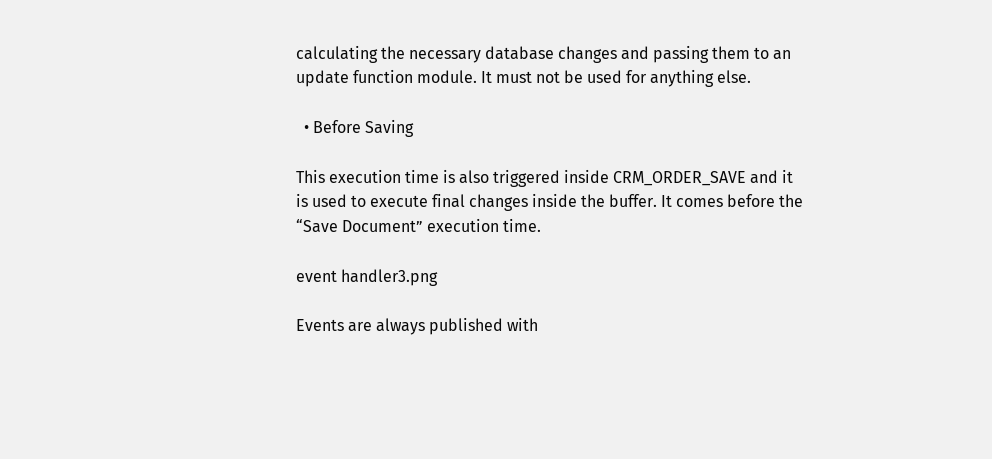calculating the necessary database changes and passing them to an update function module. It must not be used for anything else.

  • Before Saving

This execution time is also triggered inside CRM_ORDER_SAVE and it is used to execute final changes inside the buffer. It comes before the “Save Document” execution time.

event handler3.png

Events are always published with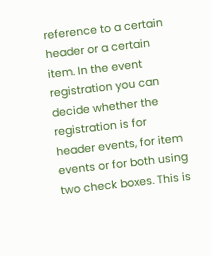reference to a certain header or a certain item. In the event registration you can decide whether the registration is for header events, for item events or for both using two check boxes. This is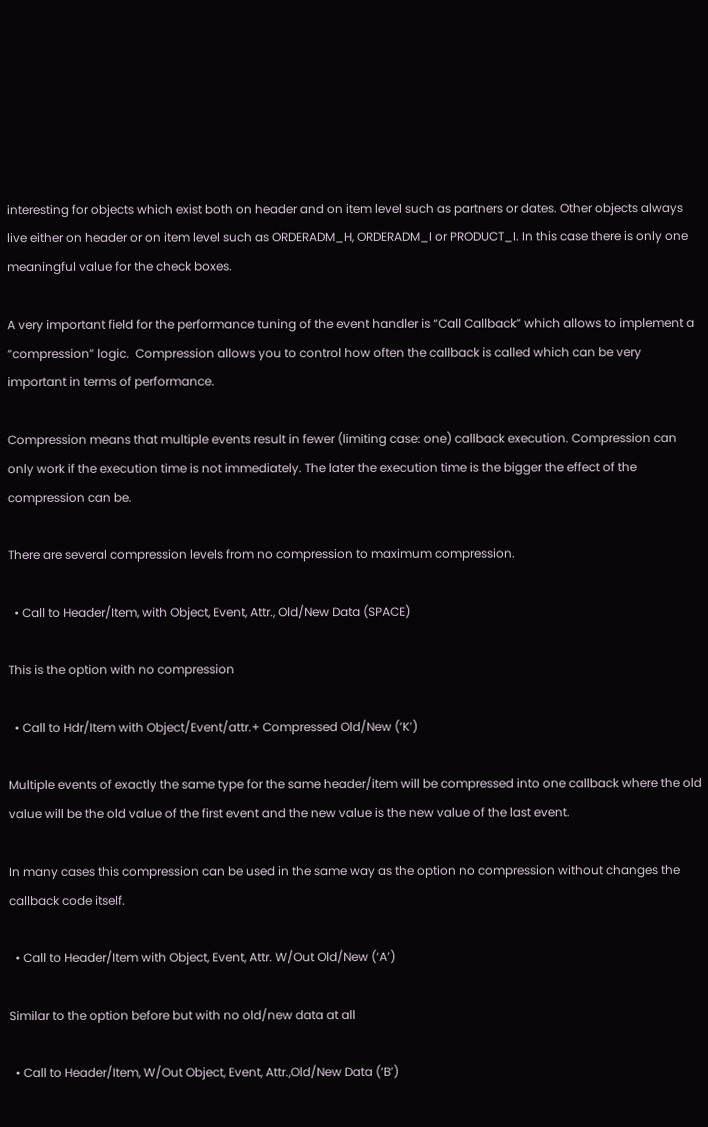interesting for objects which exist both on header and on item level such as partners or dates. Other objects always live either on header or on item level such as ORDERADM_H, ORDERADM_I or PRODUCT_I. In this case there is only one meaningful value for the check boxes.

A very important field for the performance tuning of the event handler is “Call Callback” which allows to implement a “compression” logic.  Compression allows you to control how often the callback is called which can be very important in terms of performance.

Compression means that multiple events result in fewer (limiting case: one) callback execution. Compression can only work if the execution time is not immediately. The later the execution time is the bigger the effect of the compression can be.

There are several compression levels from no compression to maximum compression.

  • Call to Header/Item, with Object, Event, Attr., Old/New Data (SPACE)

This is the option with no compression

  • Call to Hdr/Item with Object/Event/attr.+ Compressed Old/New (‘K’)

Multiple events of exactly the same type for the same header/item will be compressed into one callback where the old value will be the old value of the first event and the new value is the new value of the last event.

In many cases this compression can be used in the same way as the option no compression without changes the callback code itself.

  • Call to Header/Item with Object, Event, Attr. W/Out Old/New (‘A’)

Similar to the option before but with no old/new data at all

  • Call to Header/Item, W/Out Object, Event, Attr.,Old/New Data (‘B’)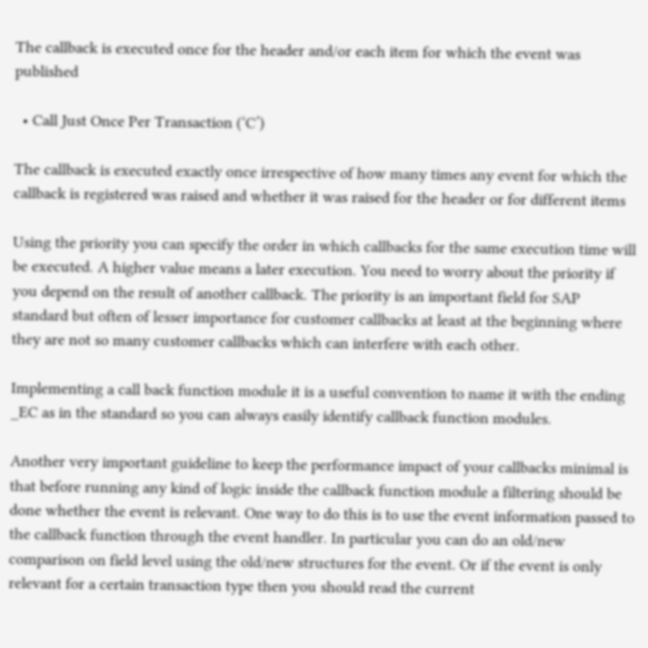The callback is executed once for the header and/or each item for which the event was published

  • Call Just Once Per Transaction (‘C’)

The callback is executed exactly once irrespective of how many times any event for which the callback is registered was raised and whether it was raised for the header or for different items

Using the priority you can specify the order in which callbacks for the same execution time will be executed. A higher value means a later execution. You need to worry about the priority if you depend on the result of another callback. The priority is an important field for SAP standard but often of lesser importance for customer callbacks at least at the beginning where they are not so many customer callbacks which can interfere with each other.

Implementing a call back function module it is a useful convention to name it with the ending _EC as in the standard so you can always easily identify callback function modules.

Another very important guideline to keep the performance impact of your callbacks minimal is that before running any kind of logic inside the callback function module a filtering should be done whether the event is relevant. One way to do this is to use the event information passed to the callback function through the event handler. In particular you can do an old/new comparison on field level using the old/new structures for the event. Or if the event is only relevant for a certain transaction type then you should read the current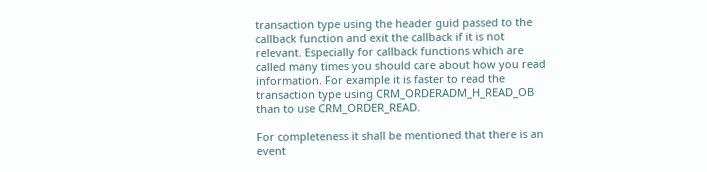transaction type using the header guid passed to the callback function and exit the callback if it is not relevant. Especially for callback functions which are called many times you should care about how you read information. For example it is faster to read the transaction type using CRM_ORDERADM_H_READ_OB than to use CRM_ORDER_READ.

For completeness it shall be mentioned that there is an event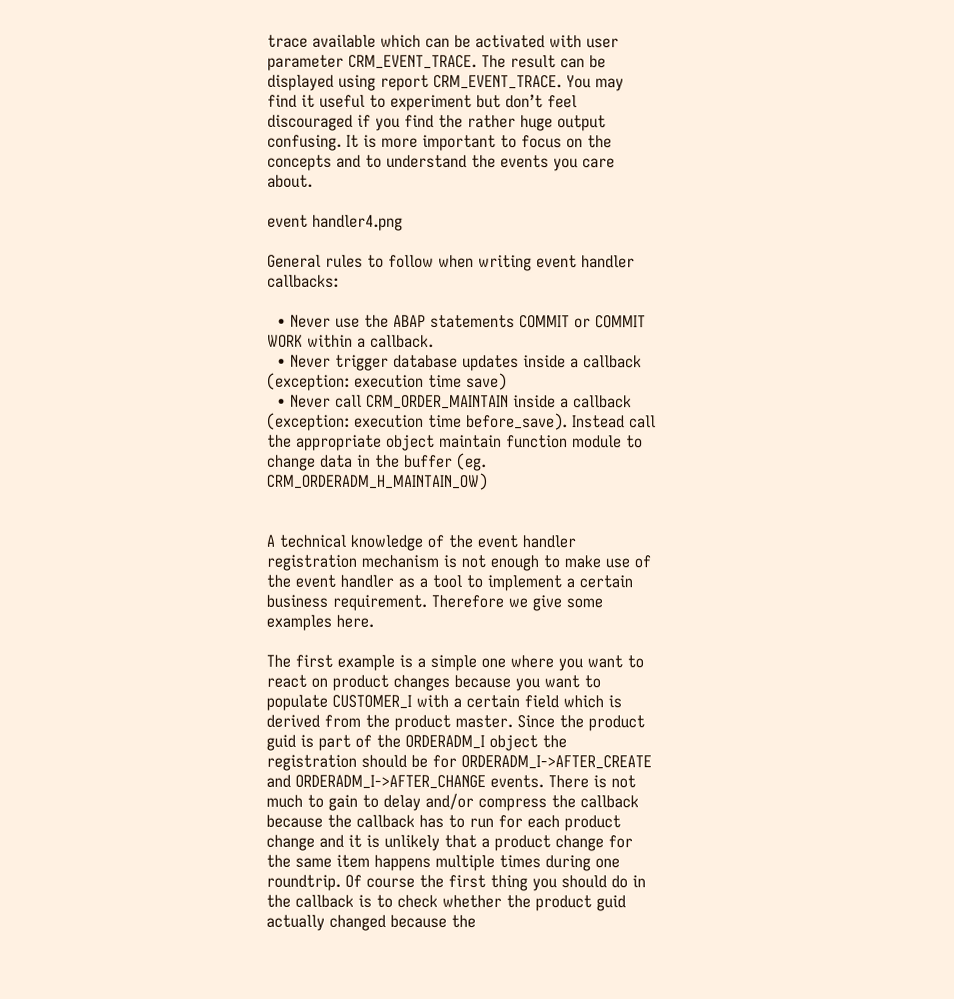trace available which can be activated with user parameter CRM_EVENT_TRACE. The result can be displayed using report CRM_EVENT_TRACE. You may find it useful to experiment but don’t feel discouraged if you find the rather huge output confusing. It is more important to focus on the concepts and to understand the events you care about.

event handler4.png

General rules to follow when writing event handler callbacks:

  • Never use the ABAP statements COMMIT or COMMIT WORK within a callback.
  • Never trigger database updates inside a callback (exception: execution time save)
  • Never call CRM_ORDER_MAINTAIN inside a callback (exception: execution time before_save). Instead call the appropriate object maintain function module to change data in the buffer (eg. CRM_ORDERADM_H_MAINTAIN_OW)


A technical knowledge of the event handler registration mechanism is not enough to make use of the event handler as a tool to implement a certain business requirement. Therefore we give some examples here.

The first example is a simple one where you want to react on product changes because you want to populate CUSTOMER_I with a certain field which is derived from the product master. Since the product guid is part of the ORDERADM_I object the registration should be for ORDERADM_I->AFTER_CREATE and ORDERADM_I->AFTER_CHANGE events. There is not much to gain to delay and/or compress the callback because the callback has to run for each product change and it is unlikely that a product change for the same item happens multiple times during one roundtrip. Of course the first thing you should do in the callback is to check whether the product guid actually changed because the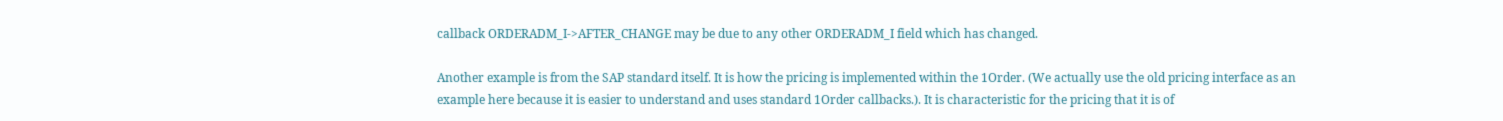callback ORDERADM_I->AFTER_CHANGE may be due to any other ORDERADM_I field which has changed.

Another example is from the SAP standard itself. It is how the pricing is implemented within the 1Order. (We actually use the old pricing interface as an example here because it is easier to understand and uses standard 1Order callbacks.). It is characteristic for the pricing that it is of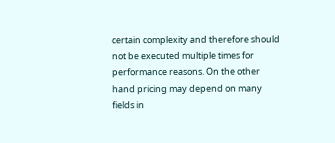certain complexity and therefore should not be executed multiple times for performance reasons. On the other hand pricing may depend on many fields in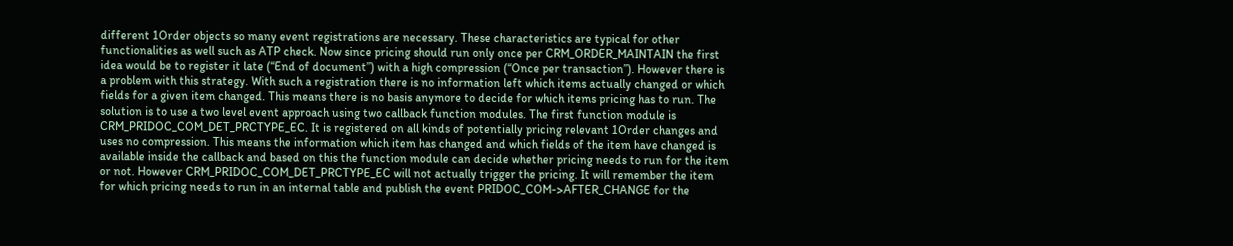different 1Order objects so many event registrations are necessary. These characteristics are typical for other functionalities as well such as ATP check. Now since pricing should run only once per CRM_ORDER_MAINTAIN the first idea would be to register it late (“End of document”) with a high compression (“Once per transaction”). However there is a problem with this strategy. With such a registration there is no information left which items actually changed or which fields for a given item changed. This means there is no basis anymore to decide for which items pricing has to run. The solution is to use a two level event approach using two callback function modules. The first function module is CRM_PRIDOC_COM_DET_PRCTYPE_EC. It is registered on all kinds of potentially pricing relevant 1Order changes and uses no compression. This means the information which item has changed and which fields of the item have changed is available inside the callback and based on this the function module can decide whether pricing needs to run for the item or not. However CRM_PRIDOC_COM_DET_PRCTYPE_EC will not actually trigger the pricing. It will remember the item for which pricing needs to run in an internal table and publish the event PRIDOC_COM->AFTER_CHANGE for the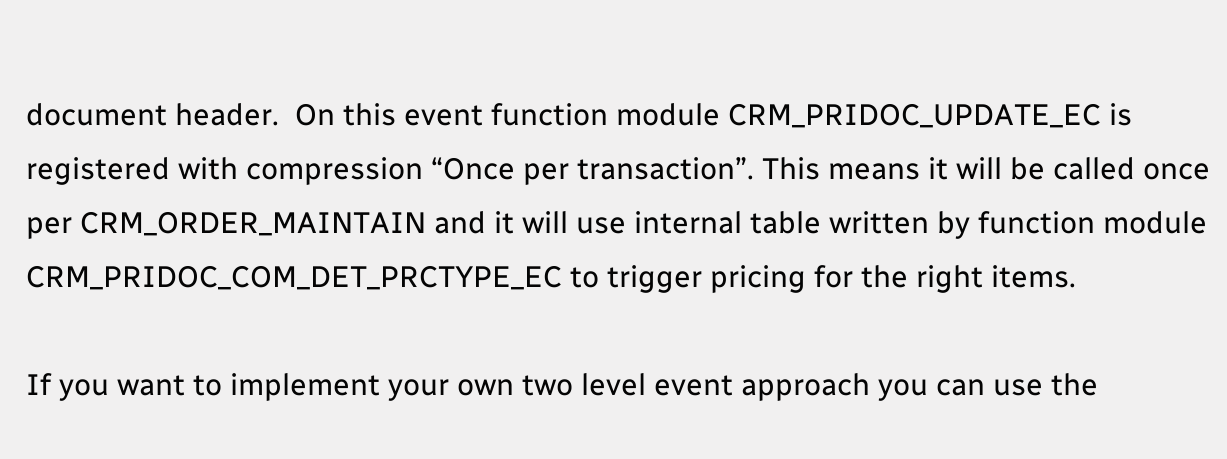document header.  On this event function module CRM_PRIDOC_UPDATE_EC is registered with compression “Once per transaction”. This means it will be called once per CRM_ORDER_MAINTAIN and it will use internal table written by function module CRM_PRIDOC_COM_DET_PRCTYPE_EC to trigger pricing for the right items.

If you want to implement your own two level event approach you can use the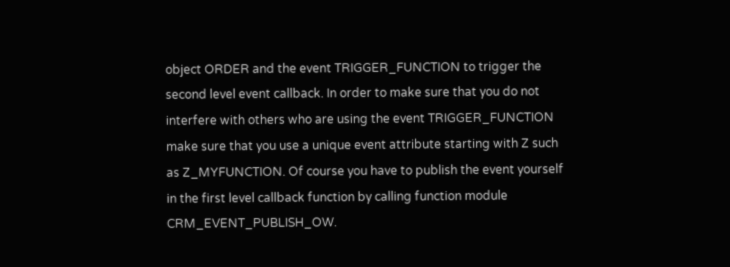object ORDER and the event TRIGGER_FUNCTION to trigger the second level event callback. In order to make sure that you do not interfere with others who are using the event TRIGGER_FUNCTION  make sure that you use a unique event attribute starting with Z such as Z_MYFUNCTION. Of course you have to publish the event yourself in the first level callback function by calling function module CRM_EVENT_PUBLISH_OW.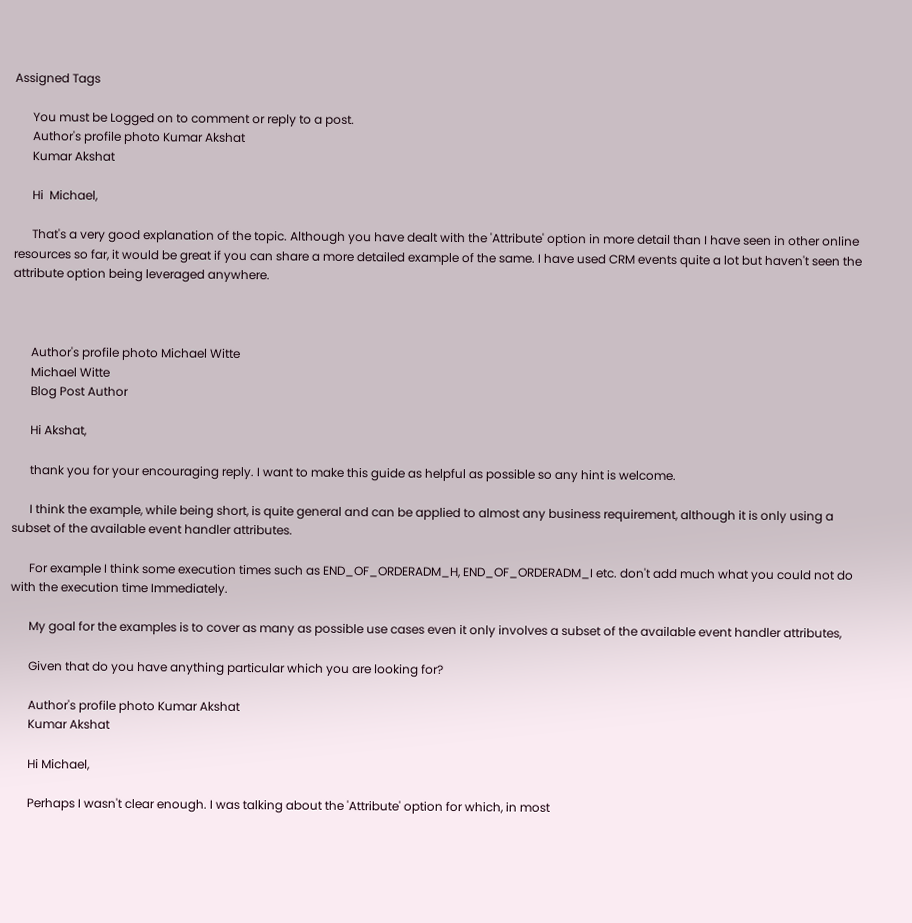Assigned Tags

      You must be Logged on to comment or reply to a post.
      Author's profile photo Kumar Akshat
      Kumar Akshat

      Hi  Michael,

      That's a very good explanation of the topic. Although you have dealt with the 'Attribute' option in more detail than I have seen in other online resources so far, it would be great if you can share a more detailed example of the same. I have used CRM events quite a lot but haven't seen the attribute option being leveraged anywhere.



      Author's profile photo Michael Witte
      Michael Witte
      Blog Post Author

      Hi Akshat,

      thank you for your encouraging reply. I want to make this guide as helpful as possible so any hint is welcome.

      I think the example, while being short, is quite general and can be applied to almost any business requirement, although it is only using a subset of the available event handler attributes.

      For example I think some execution times such as END_OF_ORDERADM_H, END_OF_ORDERADM_I etc. don't add much what you could not do with the execution time Immediately.

      My goal for the examples is to cover as many as possible use cases even it only involves a subset of the available event handler attributes,

      Given that do you have anything particular which you are looking for?

      Author's profile photo Kumar Akshat
      Kumar Akshat

      Hi Michael,

      Perhaps I wasn't clear enough. I was talking about the 'Attribute' option for which, in most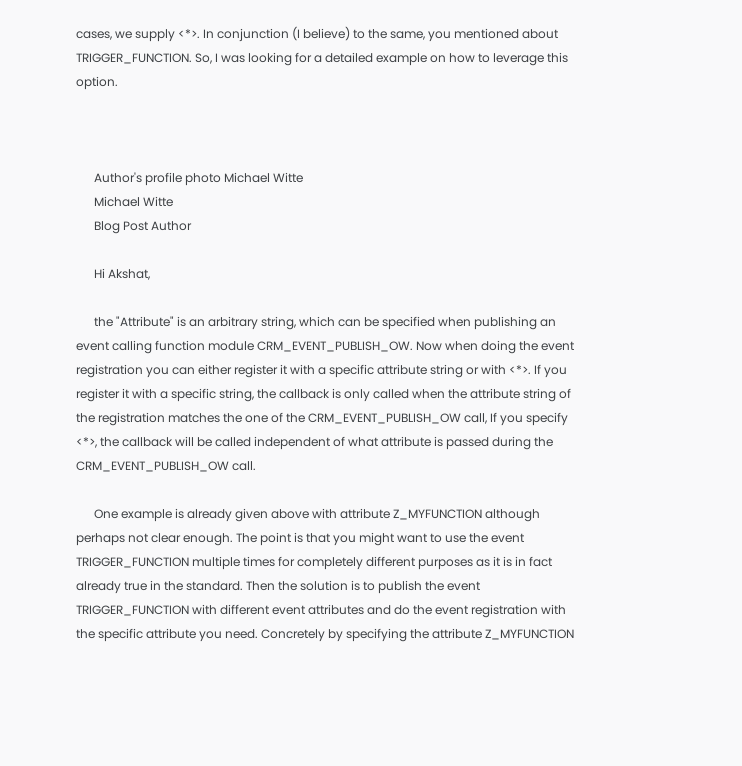cases, we supply <*>. In conjunction (I believe) to the same, you mentioned about TRIGGER_FUNCTION. So, I was looking for a detailed example on how to leverage this option.



      Author's profile photo Michael Witte
      Michael Witte
      Blog Post Author

      Hi Akshat,

      the "Attribute" is an arbitrary string, which can be specified when publishing an event calling function module CRM_EVENT_PUBLISH_OW. Now when doing the event registration you can either register it with a specific attribute string or with <*>. If you register it with a specific string, the callback is only called when the attribute string of the registration matches the one of the CRM_EVENT_PUBLISH_OW call, If you specify <*>, the callback will be called independent of what attribute is passed during the CRM_EVENT_PUBLISH_OW call.

      One example is already given above with attribute Z_MYFUNCTION although perhaps not clear enough. The point is that you might want to use the event TRIGGER_FUNCTION multiple times for completely different purposes as it is in fact already true in the standard. Then the solution is to publish the event TRIGGER_FUNCTION with different event attributes and do the event registration with the specific attribute you need. Concretely by specifying the attribute Z_MYFUNCTION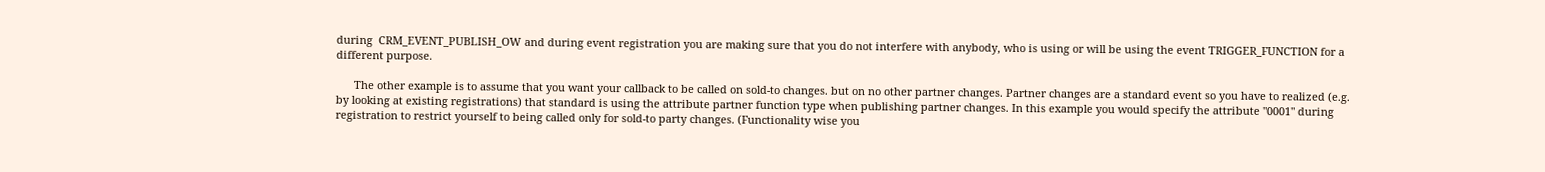during  CRM_EVENT_PUBLISH_OW and during event registration you are making sure that you do not interfere with anybody, who is using or will be using the event TRIGGER_FUNCTION for a different purpose.

      The other example is to assume that you want your callback to be called on sold-to changes. but on no other partner changes. Partner changes are a standard event so you have to realized (e.g. by looking at existing registrations) that standard is using the attribute partner function type when publishing partner changes. In this example you would specify the attribute "0001" during registration to restrict yourself to being called only for sold-to party changes. (Functionality wise you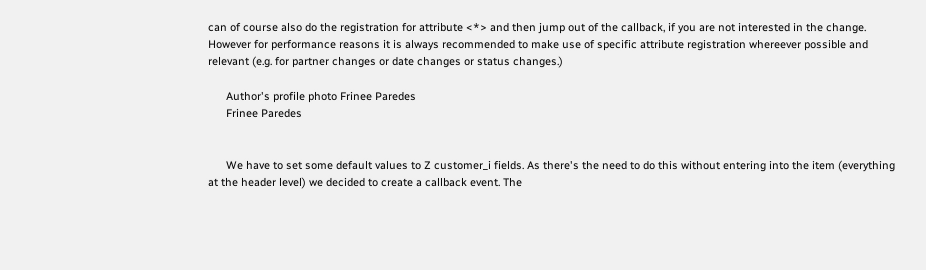can of course also do the registration for attribute <*> and then jump out of the callback, if you are not interested in the change. However for performance reasons it is always recommended to make use of specific attribute registration whereever possible and relevant (e.g. for partner changes or date changes or status changes.)

      Author's profile photo Frinee Paredes
      Frinee Paredes


      We have to set some default values to Z customer_i fields. As there's the need to do this without entering into the item (everything at the header level) we decided to create a callback event. The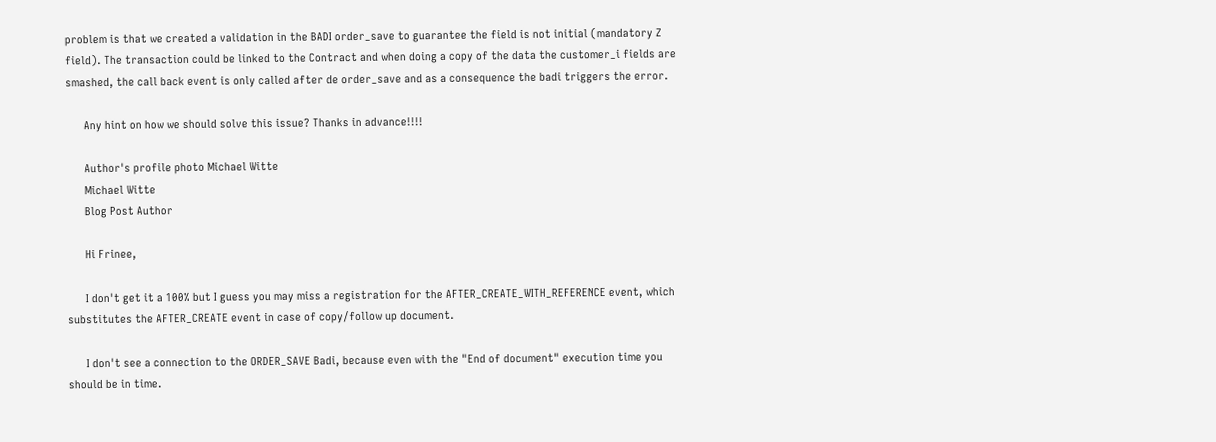problem is that we created a validation in the BADI order_save to guarantee the field is not initial (mandatory Z field). The transaction could be linked to the Contract and when doing a copy of the data the customer_i fields are smashed, the call back event is only called after de order_save and as a consequence the badi triggers the error.

      Any hint on how we should solve this issue? Thanks in advance!!!!

      Author's profile photo Michael Witte
      Michael Witte
      Blog Post Author

      Hi Frinee,

      I don't get it a 100% but I guess you may miss a registration for the AFTER_CREATE_WITH_REFERENCE event, which substitutes the AFTER_CREATE event in case of copy/follow up document.

      I don't see a connection to the ORDER_SAVE Badi, because even with the "End of document" execution time you should be in time.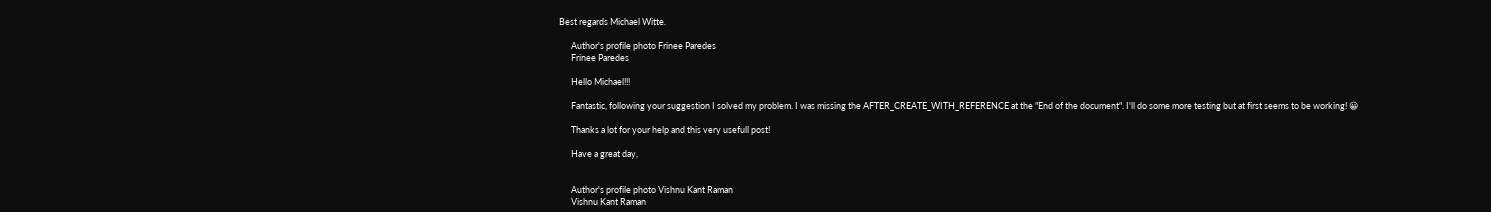Best regards Michael Witte.

      Author's profile photo Frinee Paredes
      Frinee Paredes

      Hello Michael!!!

      Fantastic, following your suggestion I solved my problem. I was missing the AFTER_CREATE_WITH_REFERENCE at the "End of the document". I'll do some more testing but at first seems to be working! 😀

      Thanks a lot for your help and this very usefull post!

      Have a great day,


      Author's profile photo Vishnu Kant Raman
      Vishnu Kant Raman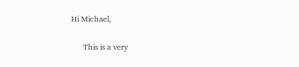Hi Michael,

      This is a very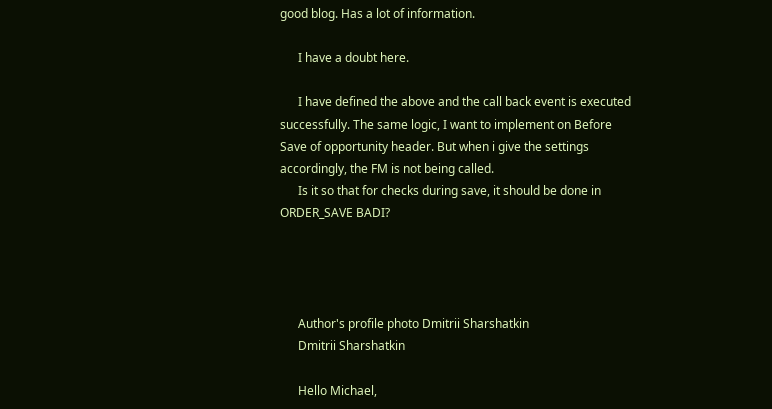good blog. Has a lot of information.

      I have a doubt here.

      I have defined the above and the call back event is executed successfully. The same logic, I want to implement on Before Save of opportunity header. But when i give the settings accordingly, the FM is not being called.
      Is it so that for checks during save, it should be done in ORDER_SAVE BADI?




      Author's profile photo Dmitrii Sharshatkin
      Dmitrii Sharshatkin

      Hello Michael,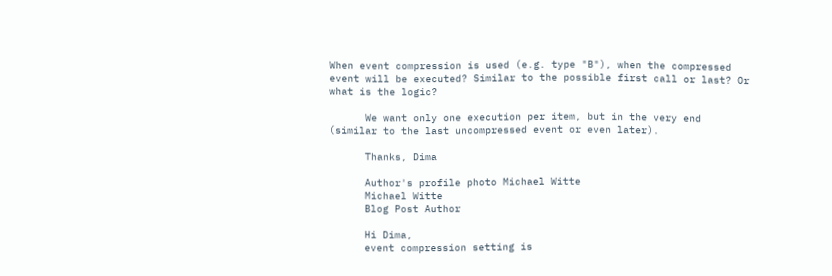When event compression is used (e.g. type "B"), when the compressed event will be executed? Similar to the possible first call or last? Or what is the logic?

      We want only one execution per item, but in the very end (similar to the last uncompressed event or even later).

      Thanks, Dima

      Author's profile photo Michael Witte
      Michael Witte
      Blog Post Author

      Hi Dima,
      event compression setting is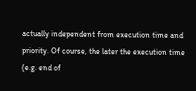actually independent from execution time and priority. Of course, the later the execution time (e.g. end of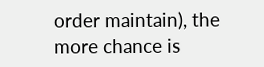order maintain), the more chance is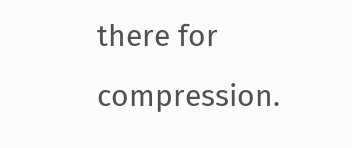there for compression.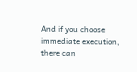And if you choose immediate execution, there can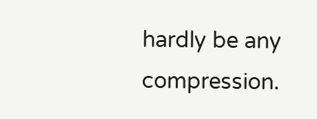hardly be any compression.